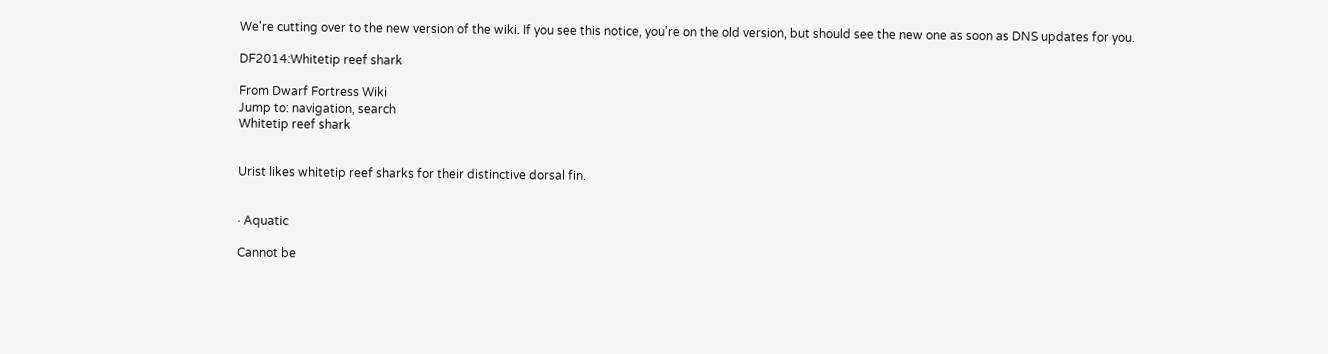We're cutting over to the new version of the wiki. If you see this notice, you're on the old version, but should see the new one as soon as DNS updates for you.

DF2014:Whitetip reef shark

From Dwarf Fortress Wiki
Jump to: navigation, search
Whitetip reef shark


Urist likes whitetip reef sharks for their distinctive dorsal fin.


· Aquatic

Cannot be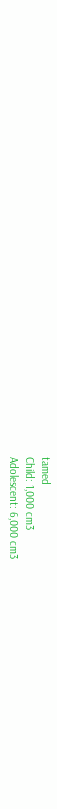tamed
Child: 1,000 cm3
Adolescent: 6,000 cm3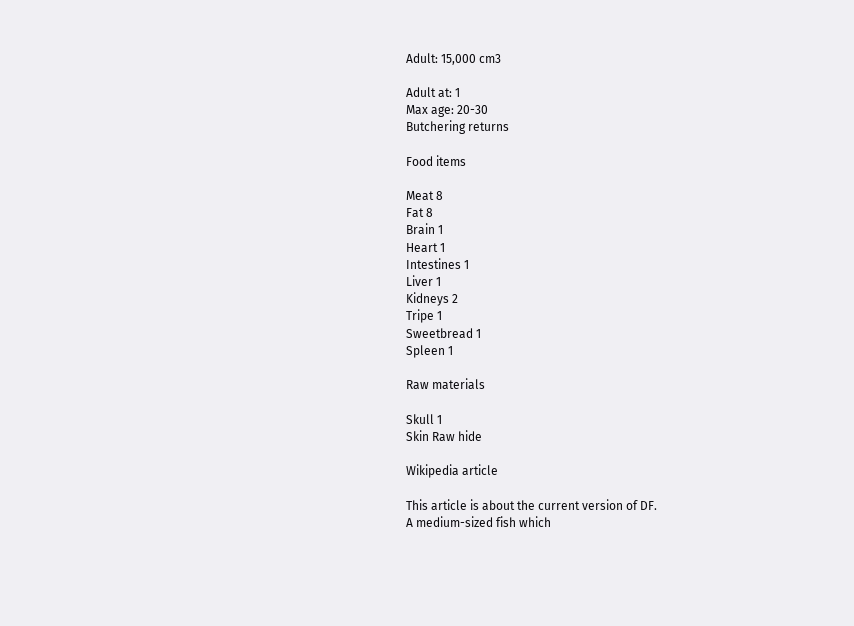Adult: 15,000 cm3

Adult at: 1
Max age: 20-30
Butchering returns

Food items

Meat 8
Fat 8
Brain 1
Heart 1
Intestines 1
Liver 1
Kidneys 2
Tripe 1
Sweetbread 1
Spleen 1

Raw materials

Skull 1
Skin Raw hide

Wikipedia article

This article is about the current version of DF.
A medium-sized fish which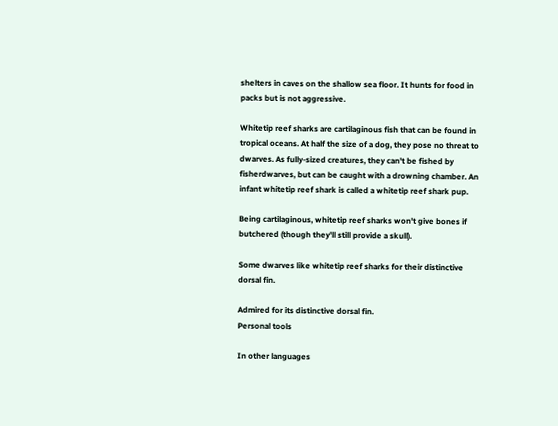shelters in caves on the shallow sea floor. It hunts for food in packs but is not aggressive.

Whitetip reef sharks are cartilaginous fish that can be found in tropical oceans. At half the size of a dog, they pose no threat to dwarves. As fully-sized creatures, they can't be fished by fisherdwarves, but can be caught with a drowning chamber. An infant whitetip reef shark is called a whitetip reef shark pup.

Being cartilaginous, whitetip reef sharks won't give bones if butchered (though they'll still provide a skull).

Some dwarves like whitetip reef sharks for their distinctive dorsal fin.

Admired for its distinctive dorsal fin.
Personal tools

In other languages